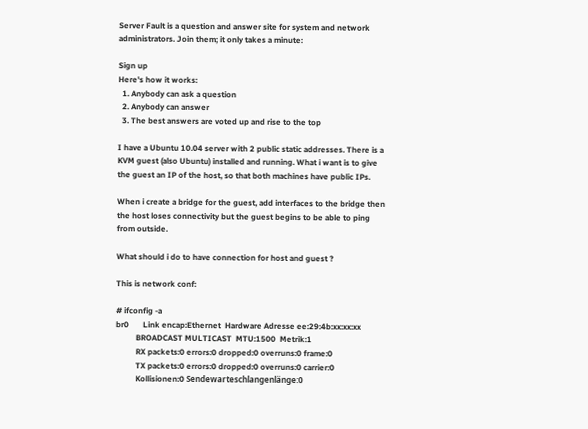Server Fault is a question and answer site for system and network administrators. Join them; it only takes a minute:

Sign up
Here's how it works:
  1. Anybody can ask a question
  2. Anybody can answer
  3. The best answers are voted up and rise to the top

I have a Ubuntu 10.04 server with 2 public static addresses. There is a KVM guest (also Ubuntu) installed and running. What i want is to give the guest an IP of the host, so that both machines have public IPs.

When i create a bridge for the guest, add interfaces to the bridge then the host loses connectivity but the guest begins to be able to ping from outside.

What should i do to have connection for host and guest ?

This is network conf:

# ifconfig -a
br0       Link encap:Ethernet  Hardware Adresse ee:29:4b:xx:xx:xx
          BROADCAST MULTICAST  MTU:1500  Metrik:1
          RX packets:0 errors:0 dropped:0 overruns:0 frame:0
          TX packets:0 errors:0 dropped:0 overruns:0 carrier:0
          Kollisionen:0 Sendewarteschlangenlänge:0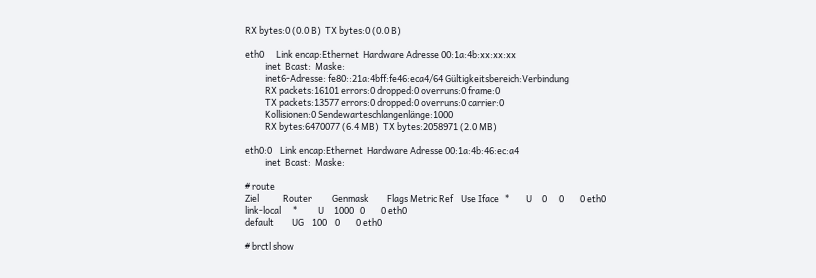RX bytes:0 (0.0 B)  TX bytes:0 (0.0 B)

eth0      Link encap:Ethernet  Hardware Adresse 00:1a:4b:xx:xx:xx
          inet  Bcast:  Maske:
          inet6-Adresse: fe80::21a:4bff:fe46:eca4/64 Gültigkeitsbereich:Verbindung
          RX packets:16101 errors:0 dropped:0 overruns:0 frame:0
          TX packets:13577 errors:0 dropped:0 overruns:0 carrier:0
          Kollisionen:0 Sendewarteschlangenlänge:1000
          RX bytes:6470077 (6.4 MB)  TX bytes:2058971 (2.0 MB)

eth0:0    Link encap:Ethernet  Hardware Adresse 00:1a:4b:46:ec:a4
          inet  Bcast:  Maske:

# route
Ziel            Router          Genmask         Flags Metric Ref    Use Iface   *        U     0      0        0 eth0
link-local      *          U     1000   0        0 eth0
default         UG    100    0        0 eth0

# brctl show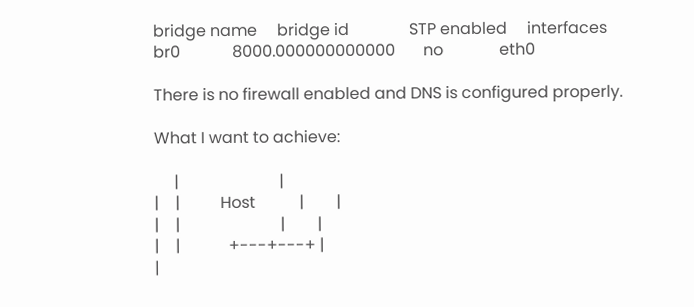bridge name     bridge id               STP enabled     interfaces
br0             8000.000000000000       no              eth0

There is no firewall enabled and DNS is configured properly.

What I want to achieve:

     |                         |
|    |          Host           |        |
|    |                         |        |
|    |            +---+---+ |
|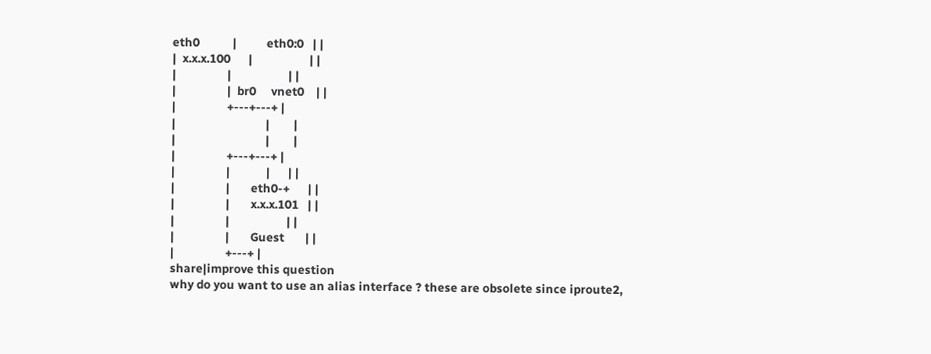eth0           |          eth0:0   | |
|  x.x.x.100      |                   | |
|                 |                   | |
|                 |  br0     vnet0    | |
|                 +---+---+ |
|                              |        |
|                              |        |
|                 +---+---+ |
|                 |            |      | |
|                 |       eth0-+      | |
|                 |       x.x.x.101   | |
|                 |                   | |
|                 |       Guest       | |
|                 +---+ |
share|improve this question
why do you want to use an alias interface ? these are obsolete since iproute2,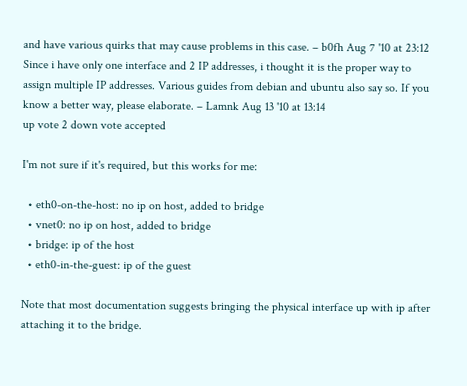and have various quirks that may cause problems in this case. – b0fh Aug 7 '10 at 23:12
Since i have only one interface and 2 IP addresses, i thought it is the proper way to assign multiple IP addresses. Various guides from debian and ubuntu also say so. If you know a better way, please elaborate. – Lamnk Aug 13 '10 at 13:14
up vote 2 down vote accepted

I'm not sure if it's required, but this works for me:

  • eth0-on-the-host: no ip on host, added to bridge
  • vnet0: no ip on host, added to bridge
  • bridge: ip of the host
  • eth0-in-the-guest: ip of the guest

Note that most documentation suggests bringing the physical interface up with ip after attaching it to the bridge.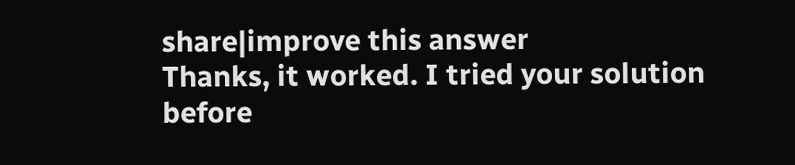share|improve this answer
Thanks, it worked. I tried your solution before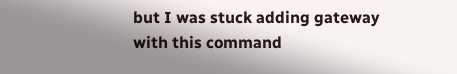but I was stuck adding gateway with this command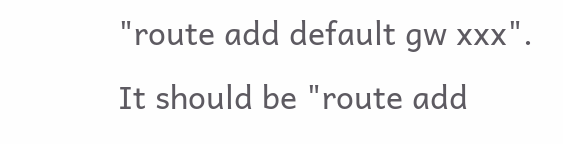"route add default gw xxx". It should be "route add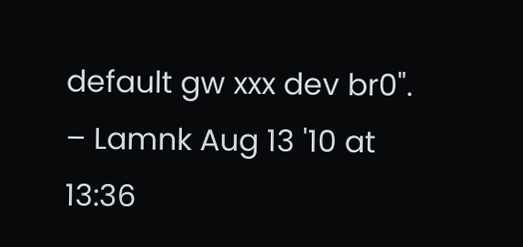default gw xxx dev br0". – Lamnk Aug 13 '10 at 13:36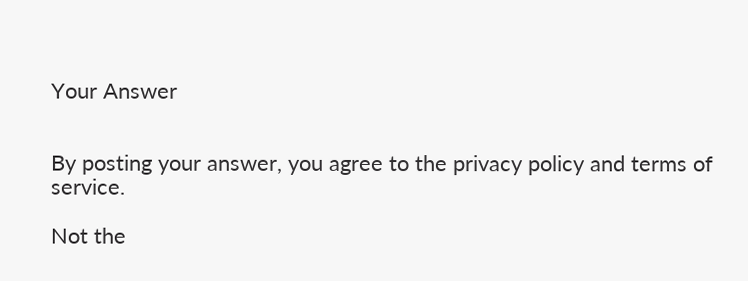Your Answer


By posting your answer, you agree to the privacy policy and terms of service.

Not the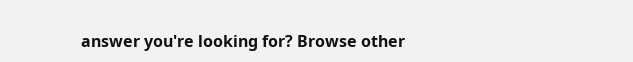answer you're looking for? Browse other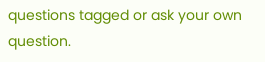questions tagged or ask your own question.